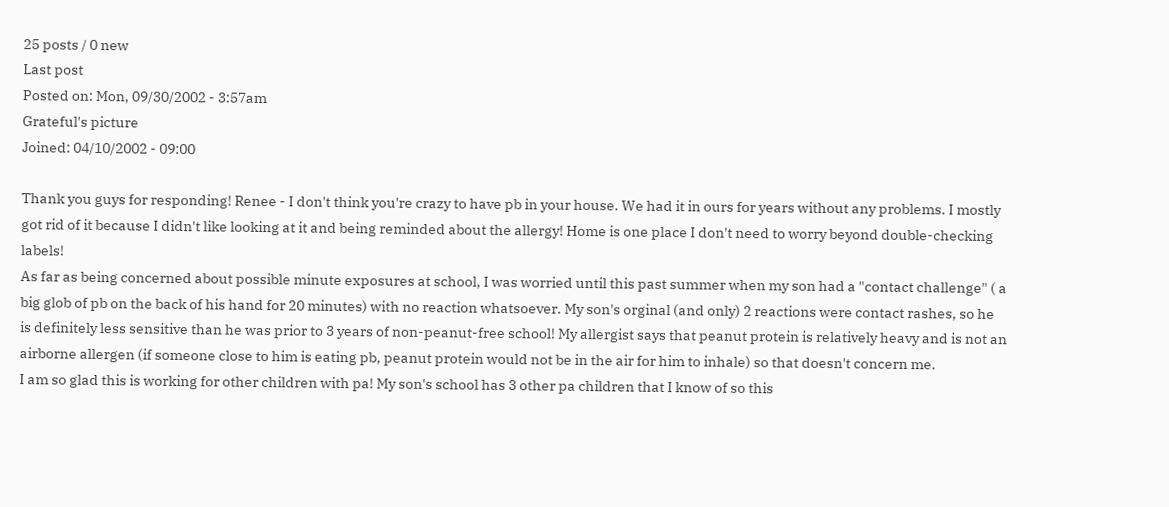25 posts / 0 new
Last post
Posted on: Mon, 09/30/2002 - 3:57am
Grateful's picture
Joined: 04/10/2002 - 09:00

Thank you guys for responding! Renee - I don't think you're crazy to have pb in your house. We had it in ours for years without any problems. I mostly got rid of it because I didn't like looking at it and being reminded about the allergy! Home is one place I don't need to worry beyond double-checking labels!
As far as being concerned about possible minute exposures at school, I was worried until this past summer when my son had a "contact challenge" ( a big glob of pb on the back of his hand for 20 minutes) with no reaction whatsoever. My son's orginal (and only) 2 reactions were contact rashes, so he is definitely less sensitive than he was prior to 3 years of non-peanut-free school! My allergist says that peanut protein is relatively heavy and is not an airborne allergen (if someone close to him is eating pb, peanut protein would not be in the air for him to inhale) so that doesn't concern me.
I am so glad this is working for other children with pa! My son's school has 3 other pa children that I know of so this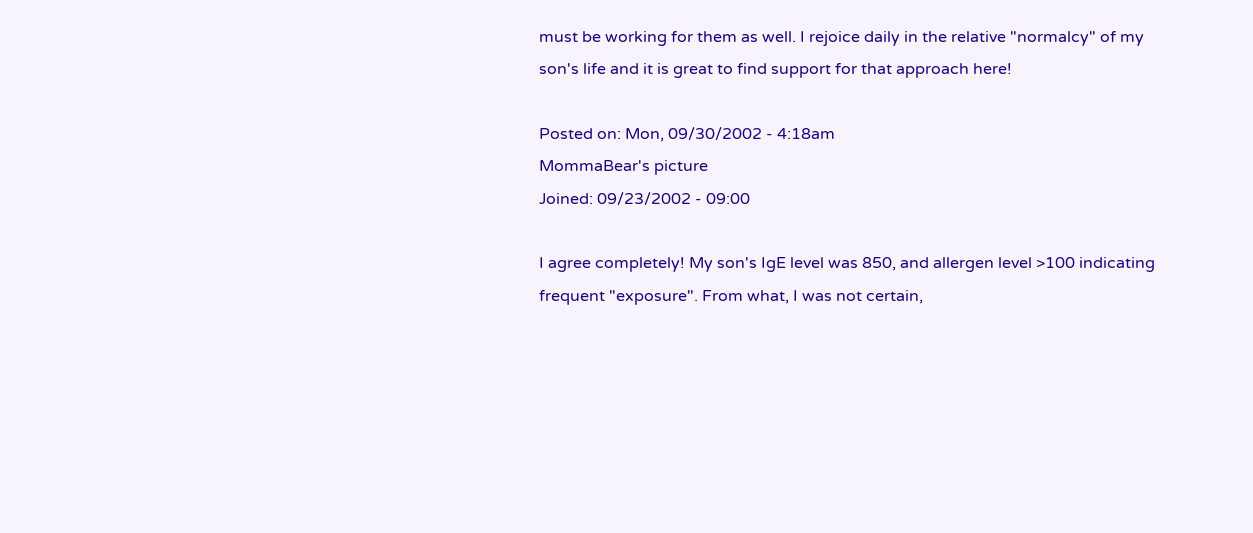must be working for them as well. I rejoice daily in the relative "normalcy" of my son's life and it is great to find support for that approach here!

Posted on: Mon, 09/30/2002 - 4:18am
MommaBear's picture
Joined: 09/23/2002 - 09:00

I agree completely! My son's IgE level was 850, and allergen level >100 indicating frequent "exposure". From what, I was not certain,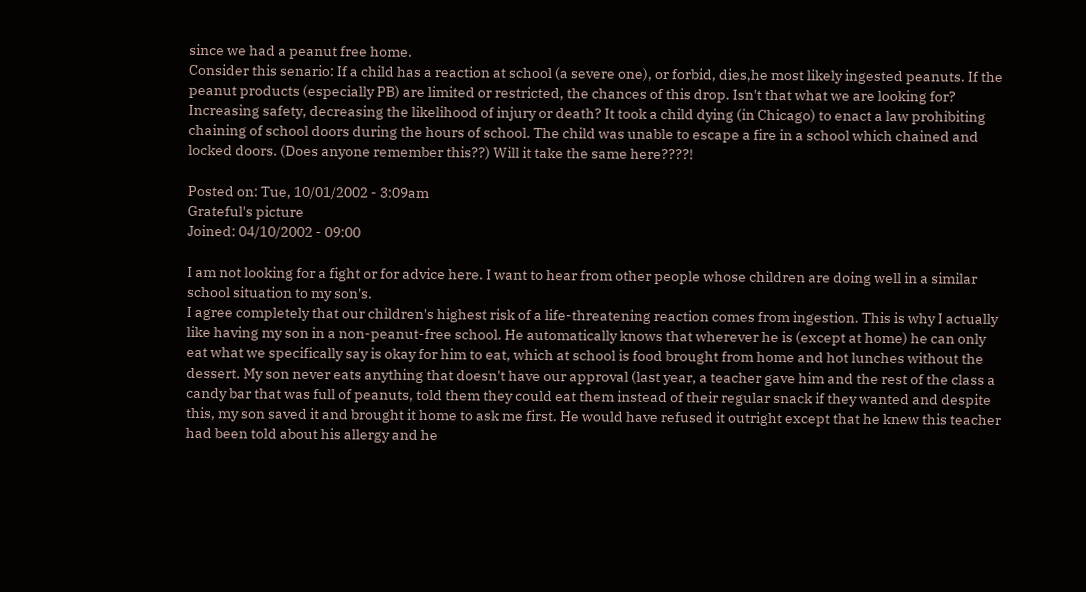since we had a peanut free home.
Consider this senario: If a child has a reaction at school (a severe one), or forbid, dies,he most likely ingested peanuts. If the peanut products (especially PB) are limited or restricted, the chances of this drop. Isn't that what we are looking for? Increasing safety, decreasing the likelihood of injury or death? It took a child dying (in Chicago) to enact a law prohibiting chaining of school doors during the hours of school. The child was unable to escape a fire in a school which chained and locked doors. (Does anyone remember this??) Will it take the same here????!

Posted on: Tue, 10/01/2002 - 3:09am
Grateful's picture
Joined: 04/10/2002 - 09:00

I am not looking for a fight or for advice here. I want to hear from other people whose children are doing well in a similar school situation to my son's.
I agree completely that our children's highest risk of a life-threatening reaction comes from ingestion. This is why I actually like having my son in a non-peanut-free school. He automatically knows that wherever he is (except at home) he can only eat what we specifically say is okay for him to eat, which at school is food brought from home and hot lunches without the dessert. My son never eats anything that doesn't have our approval (last year, a teacher gave him and the rest of the class a candy bar that was full of peanuts, told them they could eat them instead of their regular snack if they wanted and despite this, my son saved it and brought it home to ask me first. He would have refused it outright except that he knew this teacher had been told about his allergy and he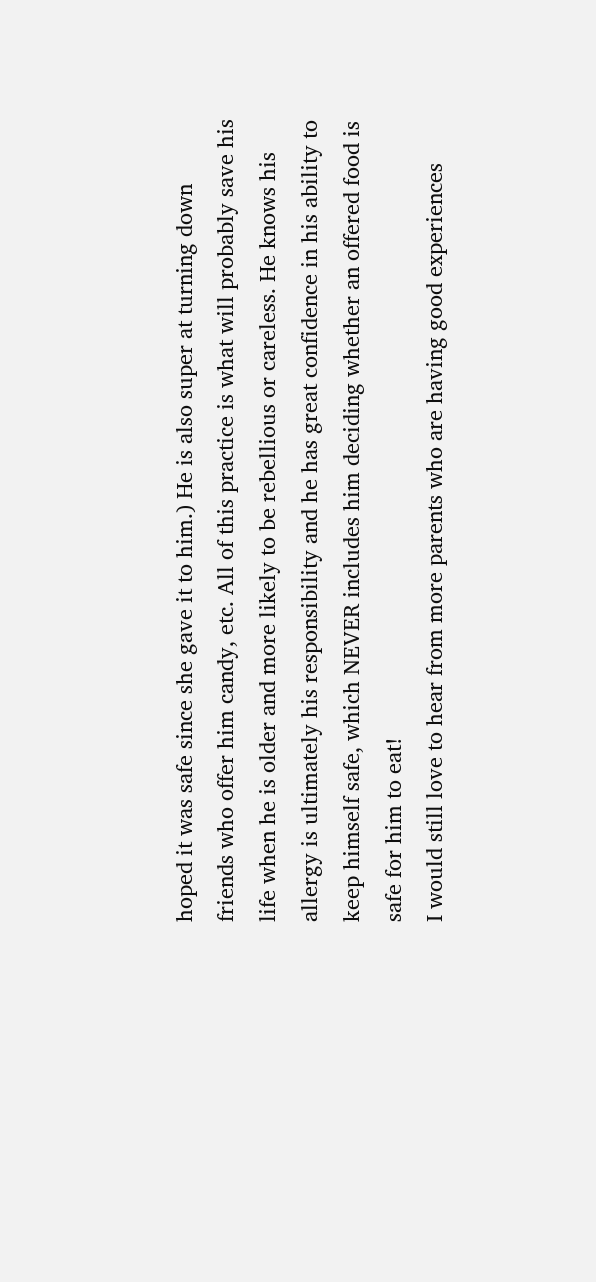hoped it was safe since she gave it to him.) He is also super at turning down friends who offer him candy, etc. All of this practice is what will probably save his life when he is older and more likely to be rebellious or careless. He knows his allergy is ultimately his responsibility and he has great confidence in his ability to keep himself safe, which NEVER includes him deciding whether an offered food is safe for him to eat!
I would still love to hear from more parents who are having good experiences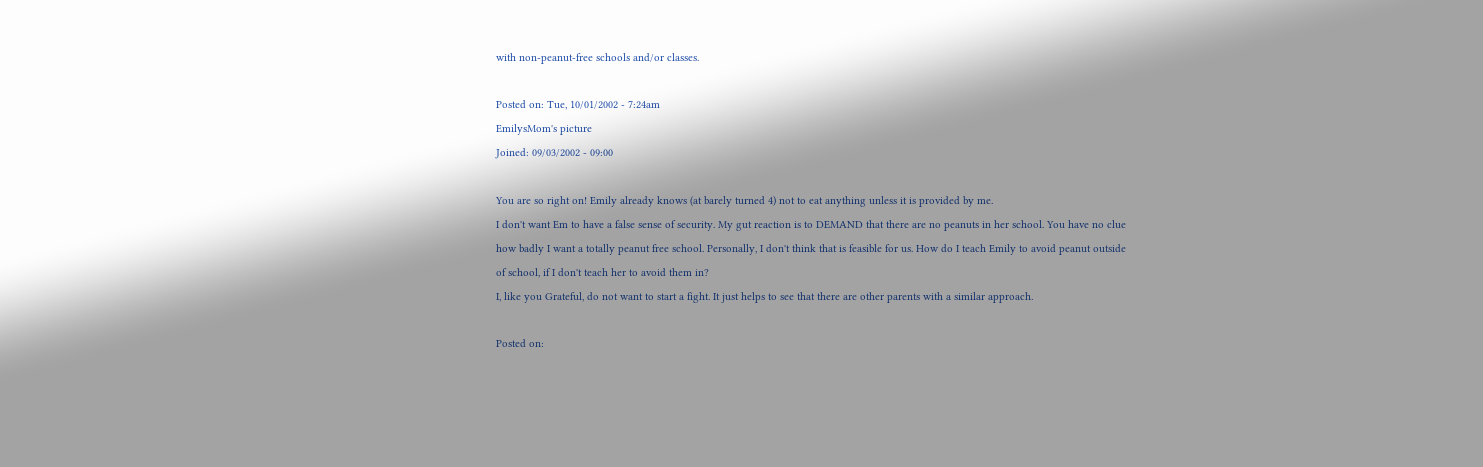with non-peanut-free schools and/or classes.

Posted on: Tue, 10/01/2002 - 7:24am
EmilysMom's picture
Joined: 09/03/2002 - 09:00

You are so right on! Emily already knows (at barely turned 4) not to eat anything unless it is provided by me.
I don't want Em to have a false sense of security. My gut reaction is to DEMAND that there are no peanuts in her school. You have no clue how badly I want a totally peanut free school. Personally, I don't think that is feasible for us. How do I teach Emily to avoid peanut outside of school, if I don't teach her to avoid them in?
I, like you Grateful, do not want to start a fight. It just helps to see that there are other parents with a similar approach.

Posted on: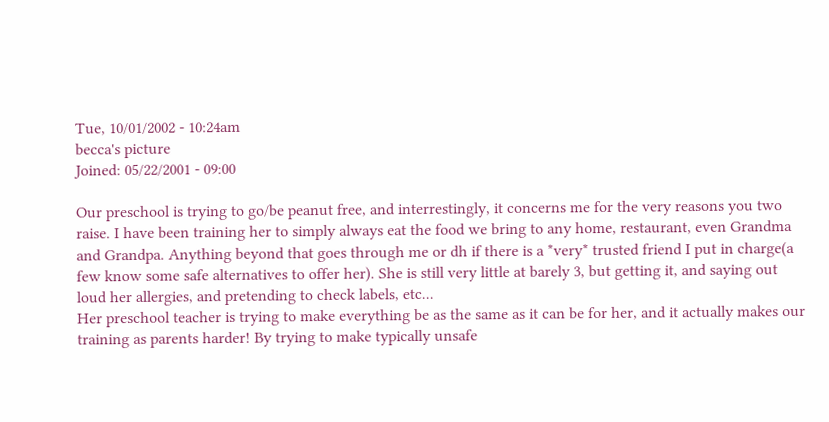Tue, 10/01/2002 - 10:24am
becca's picture
Joined: 05/22/2001 - 09:00

Our preschool is trying to go/be peanut free, and interrestingly, it concerns me for the very reasons you two raise. I have been training her to simply always eat the food we bring to any home, restaurant, even Grandma and Grandpa. Anything beyond that goes through me or dh if there is a *very* trusted friend I put in charge(a few know some safe alternatives to offer her). She is still very little at barely 3, but getting it, and saying out loud her allergies, and pretending to check labels, etc...
Her preschool teacher is trying to make everything be as the same as it can be for her, and it actually makes our training as parents harder! By trying to make typically unsafe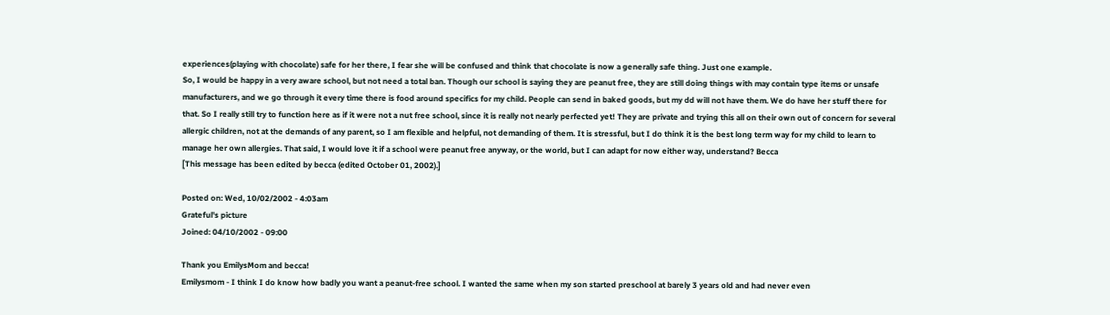experiences(playing with chocolate) safe for her there, I fear she will be confused and think that chocolate is now a generally safe thing. Just one example.
So, I would be happy in a very aware school, but not need a total ban. Though our school is saying they are peanut free, they are still doing things with may contain type items or unsafe manufacturers, and we go through it every time there is food around specifics for my child. People can send in baked goods, but my dd will not have them. We do have her stuff there for that. So I really still try to function here as if it were not a nut free school, since it is really not nearly perfected yet! They are private and trying this all on their own out of concern for several allergic children, not at the demands of any parent, so I am flexible and helpful, not demanding of them. It is stressful, but I do think it is the best long term way for my child to learn to manage her own allergies. That said, I would love it if a school were peanut free anyway, or the world, but I can adapt for now either way, understand? Becca
[This message has been edited by becca (edited October 01, 2002).]

Posted on: Wed, 10/02/2002 - 4:03am
Grateful's picture
Joined: 04/10/2002 - 09:00

Thank you EmilysMom and becca!
Emilysmom - I think I do know how badly you want a peanut-free school. I wanted the same when my son started preschool at barely 3 years old and had never even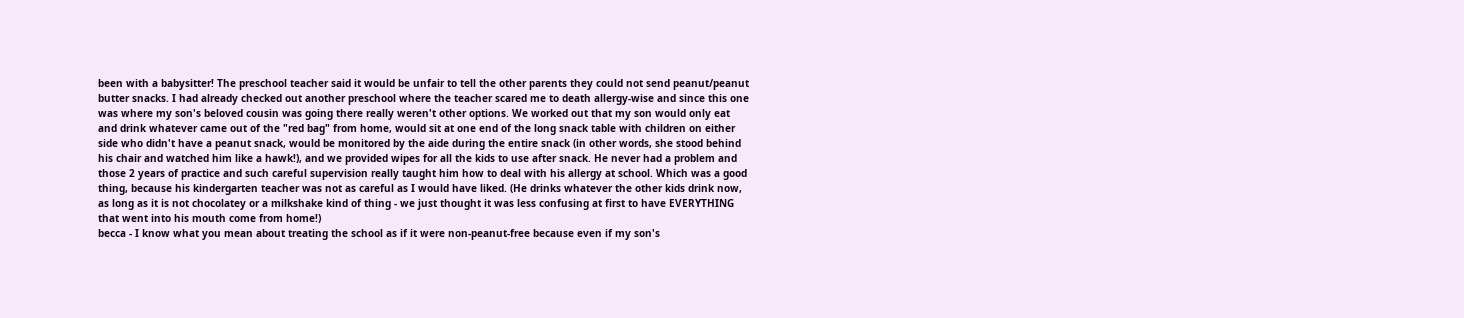been with a babysitter! The preschool teacher said it would be unfair to tell the other parents they could not send peanut/peanut butter snacks. I had already checked out another preschool where the teacher scared me to death allergy-wise and since this one was where my son's beloved cousin was going there really weren't other options. We worked out that my son would only eat and drink whatever came out of the "red bag" from home, would sit at one end of the long snack table with children on either side who didn't have a peanut snack, would be monitored by the aide during the entire snack (in other words, she stood behind his chair and watched him like a hawk!), and we provided wipes for all the kids to use after snack. He never had a problem and those 2 years of practice and such careful supervision really taught him how to deal with his allergy at school. Which was a good thing, because his kindergarten teacher was not as careful as I would have liked. (He drinks whatever the other kids drink now, as long as it is not chocolatey or a milkshake kind of thing - we just thought it was less confusing at first to have EVERYTHING that went into his mouth come from home!)
becca - I know what you mean about treating the school as if it were non-peanut-free because even if my son's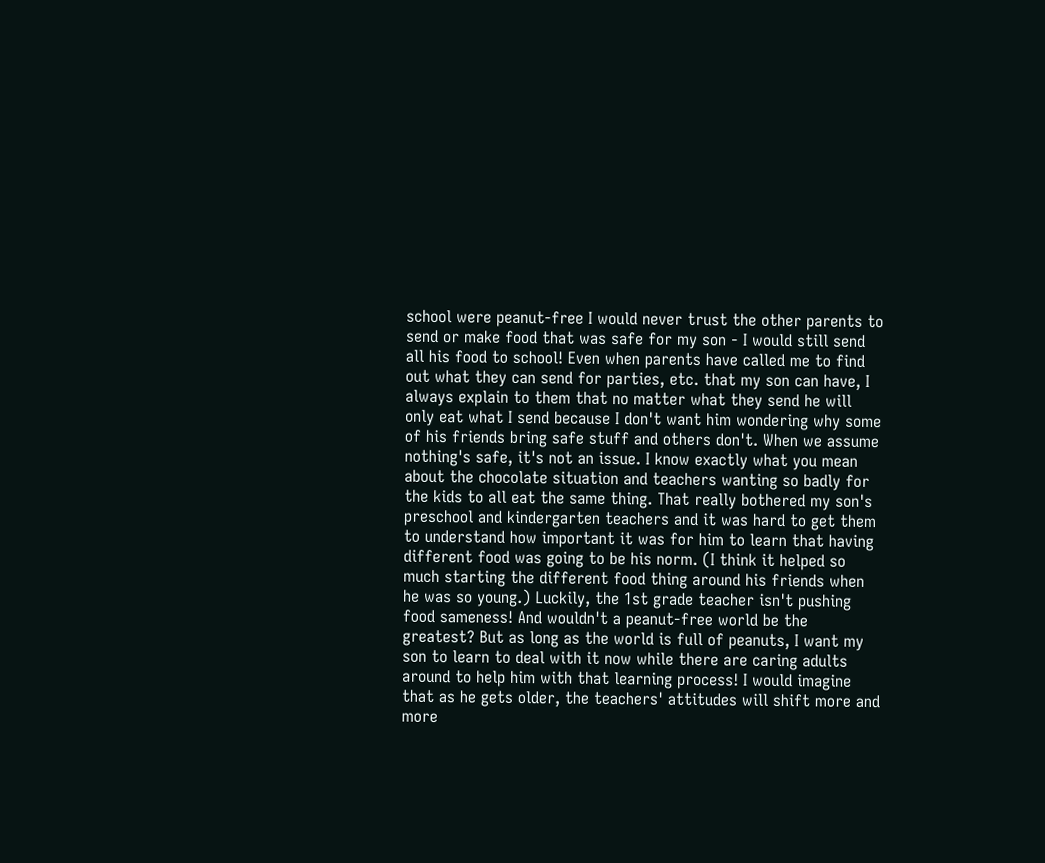school were peanut-free I would never trust the other parents to send or make food that was safe for my son - I would still send all his food to school! Even when parents have called me to find out what they can send for parties, etc. that my son can have, I always explain to them that no matter what they send he will only eat what I send because I don't want him wondering why some of his friends bring safe stuff and others don't. When we assume nothing's safe, it's not an issue. I know exactly what you mean about the chocolate situation and teachers wanting so badly for the kids to all eat the same thing. That really bothered my son's preschool and kindergarten teachers and it was hard to get them to understand how important it was for him to learn that having different food was going to be his norm. (I think it helped so much starting the different food thing around his friends when he was so young.) Luckily, the 1st grade teacher isn't pushing food sameness! And wouldn't a peanut-free world be the greatest? But as long as the world is full of peanuts, I want my son to learn to deal with it now while there are caring adults around to help him with that learning process! I would imagine that as he gets older, the teachers' attitudes will shift more and more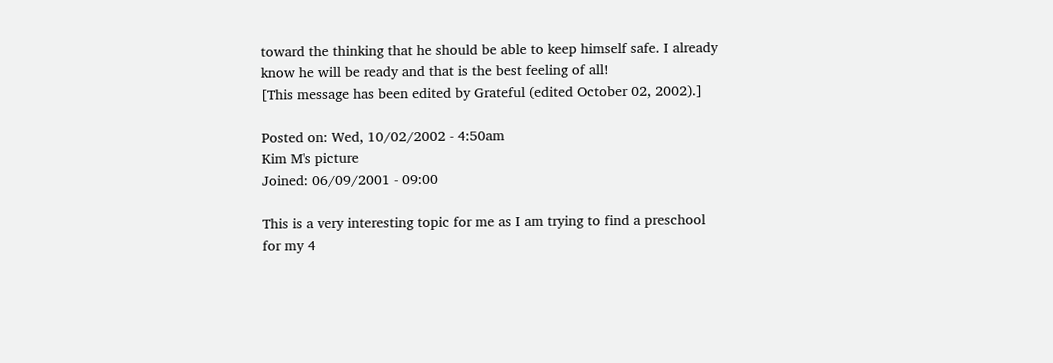toward the thinking that he should be able to keep himself safe. I already know he will be ready and that is the best feeling of all!
[This message has been edited by Grateful (edited October 02, 2002).]

Posted on: Wed, 10/02/2002 - 4:50am
Kim M's picture
Joined: 06/09/2001 - 09:00

This is a very interesting topic for me as I am trying to find a preschool for my 4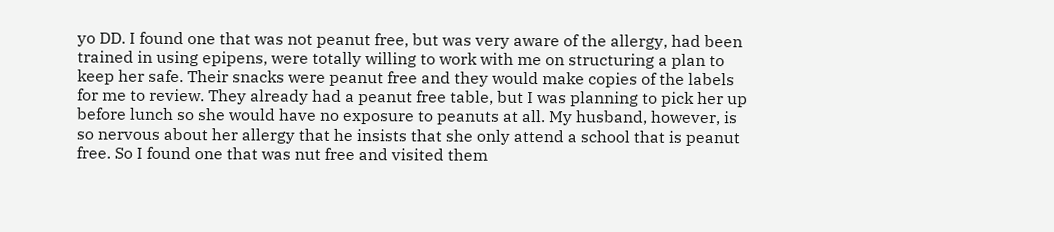yo DD. I found one that was not peanut free, but was very aware of the allergy, had been trained in using epipens, were totally willing to work with me on structuring a plan to keep her safe. Their snacks were peanut free and they would make copies of the labels for me to review. They already had a peanut free table, but I was planning to pick her up before lunch so she would have no exposure to peanuts at all. My husband, however, is so nervous about her allergy that he insists that she only attend a school that is peanut free. So I found one that was nut free and visited them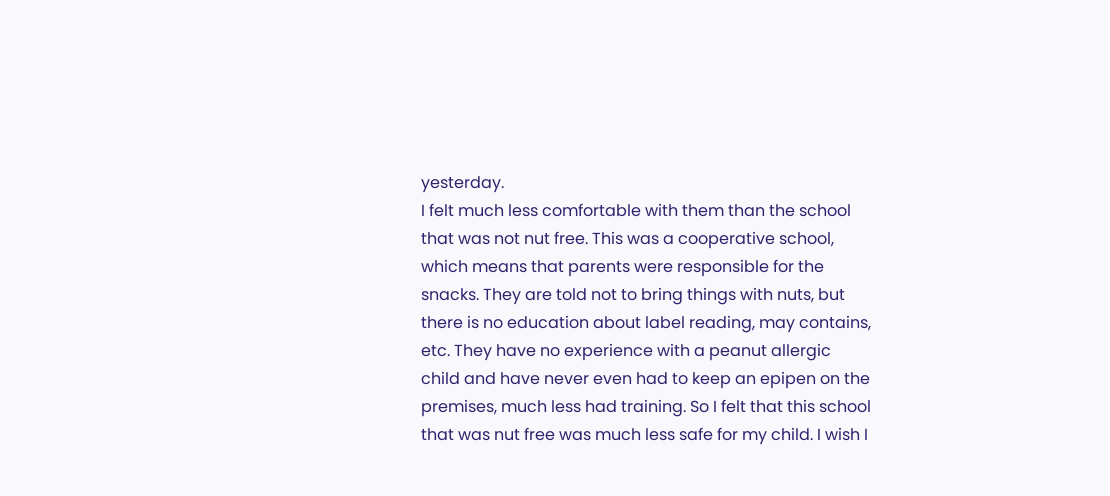yesterday.
I felt much less comfortable with them than the school that was not nut free. This was a cooperative school, which means that parents were responsible for the snacks. They are told not to bring things with nuts, but there is no education about label reading, may contains, etc. They have no experience with a peanut allergic child and have never even had to keep an epipen on the premises, much less had training. So I felt that this school that was nut free was much less safe for my child. I wish I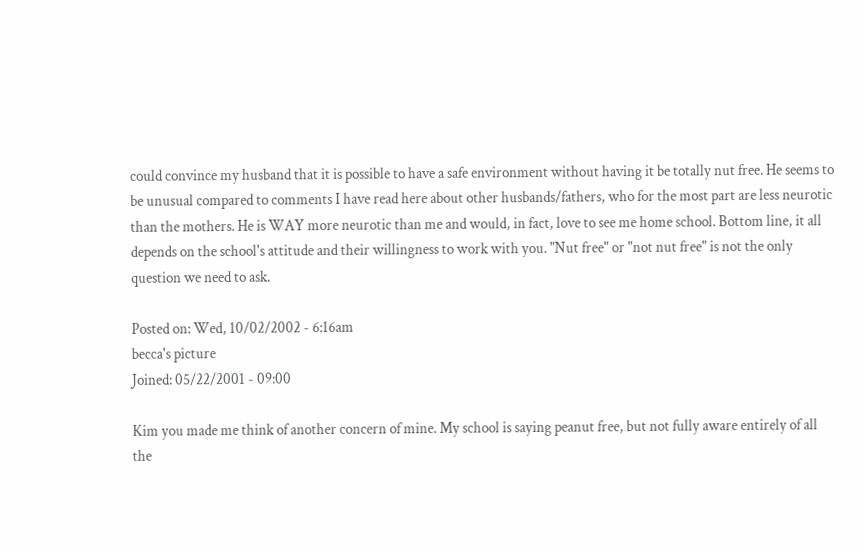could convince my husband that it is possible to have a safe environment without having it be totally nut free. He seems to be unusual compared to comments I have read here about other husbands/fathers, who for the most part are less neurotic than the mothers. He is WAY more neurotic than me and would, in fact, love to see me home school. Bottom line, it all depends on the school's attitude and their willingness to work with you. "Nut free" or "not nut free" is not the only question we need to ask.

Posted on: Wed, 10/02/2002 - 6:16am
becca's picture
Joined: 05/22/2001 - 09:00

Kim you made me think of another concern of mine. My school is saying peanut free, but not fully aware entirely of all the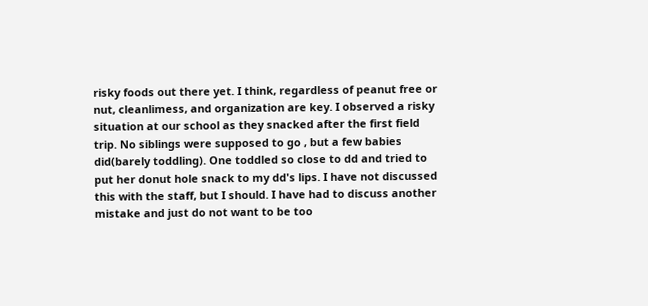risky foods out there yet. I think, regardless of peanut free or nut, cleanlimess, and organization are key. I observed a risky situation at our school as they snacked after the first field trip. No siblings were supposed to go , but a few babies did(barely toddling). One toddled so close to dd and tried to put her donut hole snack to my dd's lips. I have not discussed this with the staff, but I should. I have had to discuss another mistake and just do not want to be too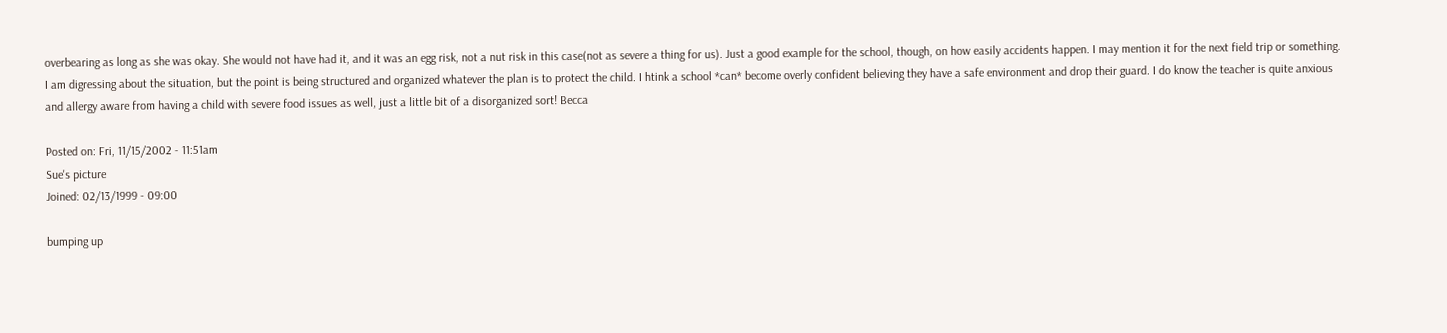overbearing as long as she was okay. She would not have had it, and it was an egg risk, not a nut risk in this case(not as severe a thing for us). Just a good example for the school, though, on how easily accidents happen. I may mention it for the next field trip or something.
I am digressing about the situation, but the point is being structured and organized whatever the plan is to protect the child. I htink a school *can* become overly confident believing they have a safe environment and drop their guard. I do know the teacher is quite anxious and allergy aware from having a child with severe food issues as well, just a little bit of a disorganized sort! Becca

Posted on: Fri, 11/15/2002 - 11:51am
Sue's picture
Joined: 02/13/1999 - 09:00

bumping up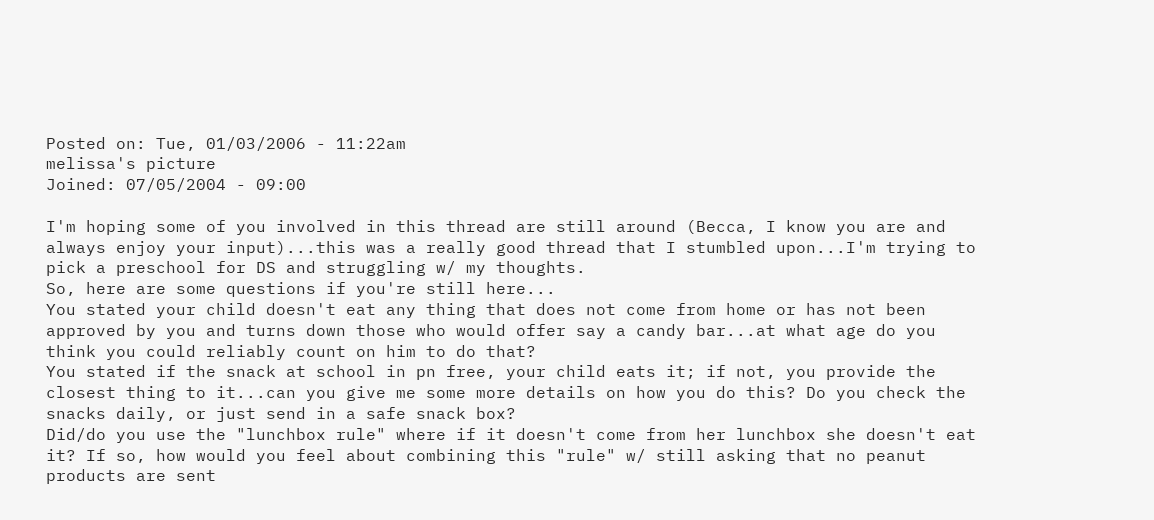Posted on: Tue, 01/03/2006 - 11:22am
melissa's picture
Joined: 07/05/2004 - 09:00

I'm hoping some of you involved in this thread are still around (Becca, I know you are and always enjoy your input)...this was a really good thread that I stumbled upon...I'm trying to pick a preschool for DS and struggling w/ my thoughts.
So, here are some questions if you're still here...
You stated your child doesn't eat any thing that does not come from home or has not been approved by you and turns down those who would offer say a candy bar...at what age do you think you could reliably count on him to do that?
You stated if the snack at school in pn free, your child eats it; if not, you provide the closest thing to it...can you give me some more details on how you do this? Do you check the snacks daily, or just send in a safe snack box?
Did/do you use the "lunchbox rule" where if it doesn't come from her lunchbox she doesn't eat it? If so, how would you feel about combining this "rule" w/ still asking that no peanut products are sent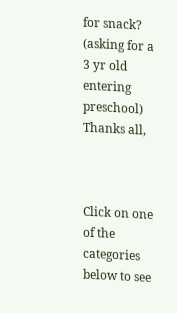for snack? (asking for a 3 yr old entering preschool)
Thanks all,



Click on one of the categories below to see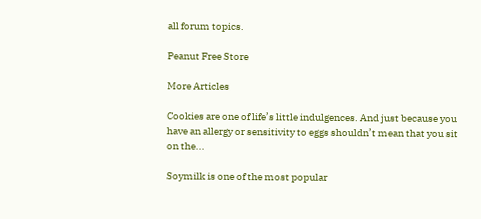all forum topics.

Peanut Free Store

More Articles

Cookies are one of life’s little indulgences. And just because you have an allergy or sensitivity to eggs shouldn’t mean that you sit on the...

Soymilk is one of the most popular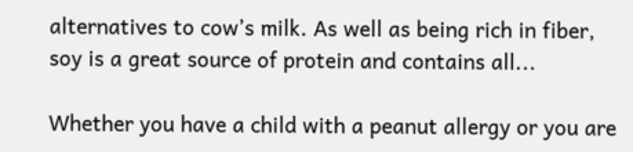alternatives to cow’s milk. As well as being rich in fiber, soy is a great source of protein and contains all...

Whether you have a child with a peanut allergy or you are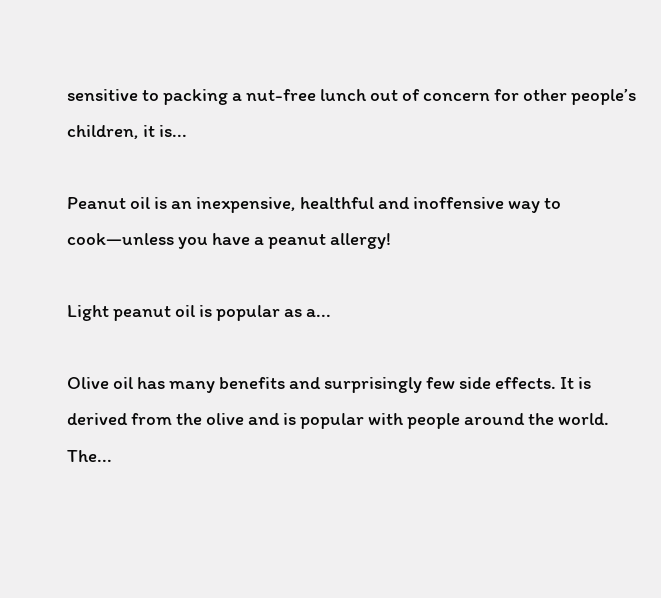sensitive to packing a nut-free lunch out of concern for other people’s children, it is...

Peanut oil is an inexpensive, healthful and inoffensive way to cook—unless you have a peanut allergy!

Light peanut oil is popular as a...

Olive oil has many benefits and surprisingly few side effects. It is derived from the olive and is popular with people around the world. The...